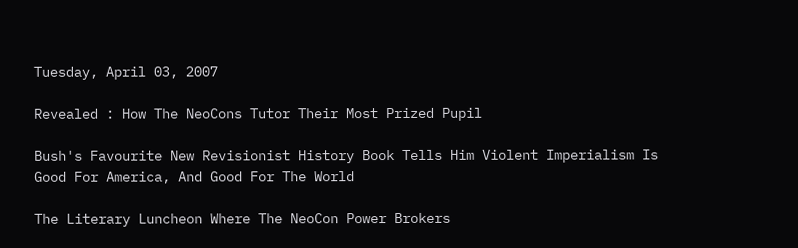Tuesday, April 03, 2007

Revealed : How The NeoCons Tutor Their Most Prized Pupil

Bush's Favourite New Revisionist History Book Tells Him Violent Imperialism Is Good For America, And Good For The World

The Literary Luncheon Where The NeoCon Power Brokers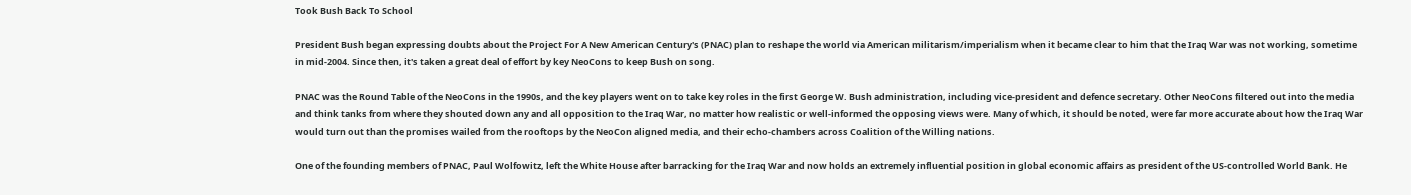Took Bush Back To School

President Bush began expressing doubts about the Project For A New American Century's (PNAC) plan to reshape the world via American militarism/imperialism when it became clear to him that the Iraq War was not working, sometime in mid-2004. Since then, it's taken a great deal of effort by key NeoCons to keep Bush on song.

PNAC was the Round Table of the NeoCons in the 1990s, and the key players went on to take key roles in the first George W. Bush administration, including vice-president and defence secretary. Other NeoCons filtered out into the media and think tanks from where they shouted down any and all opposition to the Iraq War, no matter how realistic or well-informed the opposing views were. Many of which, it should be noted, were far more accurate about how the Iraq War would turn out than the promises wailed from the rooftops by the NeoCon aligned media, and their echo-chambers across Coalition of the Willing nations.

One of the founding members of PNAC, Paul Wolfowitz, left the White House after barracking for the Iraq War and now holds an extremely influential position in global economic affairs as president of the US-controlled World Bank. He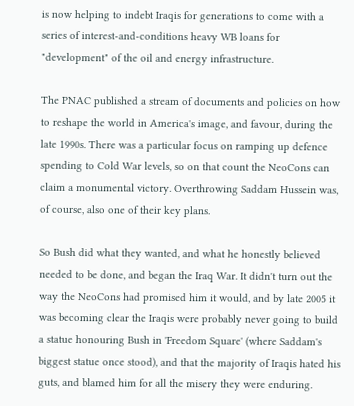is now helping to indebt Iraqis for generations to come with a series of interest-and-conditions heavy WB loans for "development" of the oil and energy infrastructure.

The PNAC published a stream of documents and policies on how to reshape the world in America's image, and favour, during the late 1990s. There was a particular focus on ramping up defence spending to Cold War levels, so on that count the NeoCons can claim a monumental victory. Overthrowing Saddam Hussein was, of course, also one of their key plans.

So Bush did what they wanted, and what he honestly believed needed to be done, and began the Iraq War. It didn't turn out the way the NeoCons had promised him it would, and by late 2005 it was becoming clear the Iraqis were probably never going to build a statue honouring Bush in 'Freedom Square' (where Saddam's biggest statue once stood), and that the majority of Iraqis hated his guts, and blamed him for all the misery they were enduring.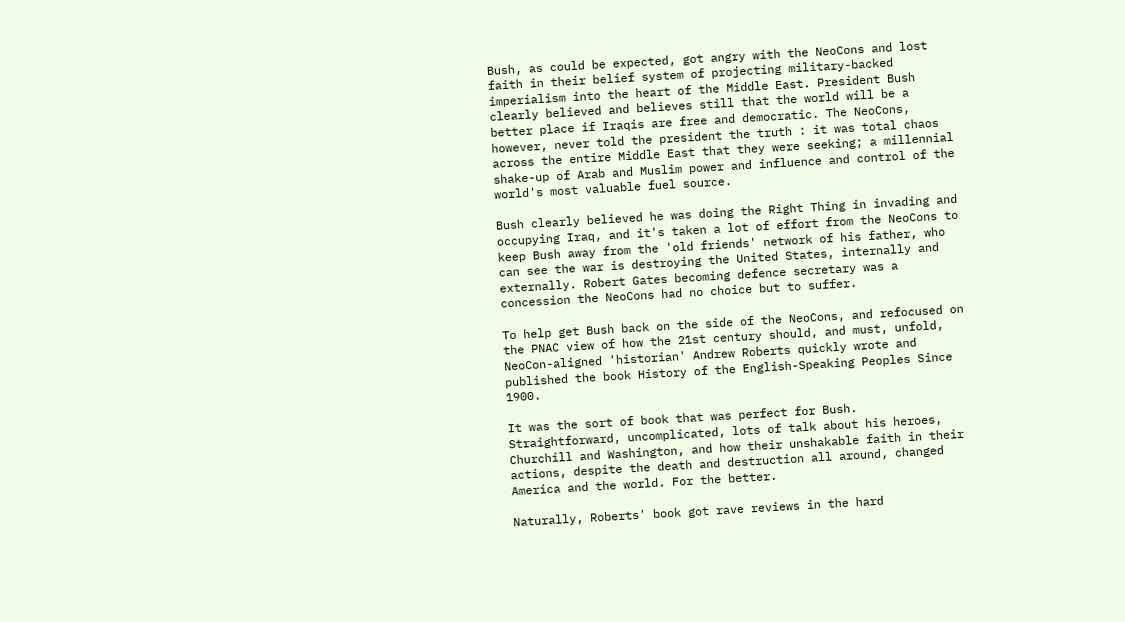Bush, as could be expected, got angry with the NeoCons and lost faith in their belief system of projecting military-backed imperialism into the heart of the Middle East. President Bush clearly believed and believes still that the world will be a better place if Iraqis are free and democratic. The NeoCons, however, never told the president the truth : it was total chaos across the entire Middle East that they were seeking; a millennial shake-up of Arab and Muslim power and influence and control of the world's most valuable fuel source.

Bush clearly believed he was doing the Right Thing in invading and occupying Iraq, and it's taken a lot of effort from the NeoCons to keep Bush away from the 'old friends' network of his father, who can see the war is destroying the United States, internally and externally. Robert Gates becoming defence secretary was a concession the NeoCons had no choice but to suffer.

To help get Bush back on the side of the NeoCons, and refocused on the PNAC view of how the 21st century should, and must, unfold, NeoCon-aligned 'historian' Andrew Roberts quickly wrote and published the book History of the English-Speaking Peoples Since 1900.

It was the sort of book that was perfect for Bush. Straightforward, uncomplicated, lots of talk about his heroes, Churchill and Washington, and how their unshakable faith in their actions, despite the death and destruction all around, changed America and the world. For the better.

Naturally, Roberts' book got rave reviews in the hard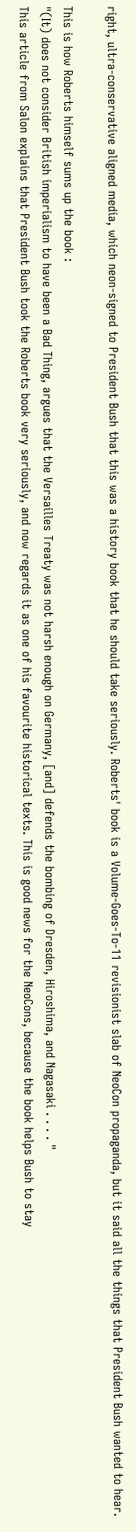right, ultra-conservative aligned media, which neon-signed to President Bush that this was a history book that he should take seriously. Roberts' book is a Volume-Goes-To-11 revisionist slab of NeoCon propaganda, but it said all the things that President Bush wanted to hear.

This is how Roberts himself sums up the book :
"(It) does not consider British imperialism to have been a Bad Thing, argues that the Versailles Treaty was not harsh enough on Germany, [and] defends the bombing of Dresden, Hiroshima, and Nagasaki . . . . "
This article from Salon explains that President Bush took the Roberts book very seriously, and now regards it as one of his favourite historical texts. This is good news for the NeoCons, because the book helps Bush to stay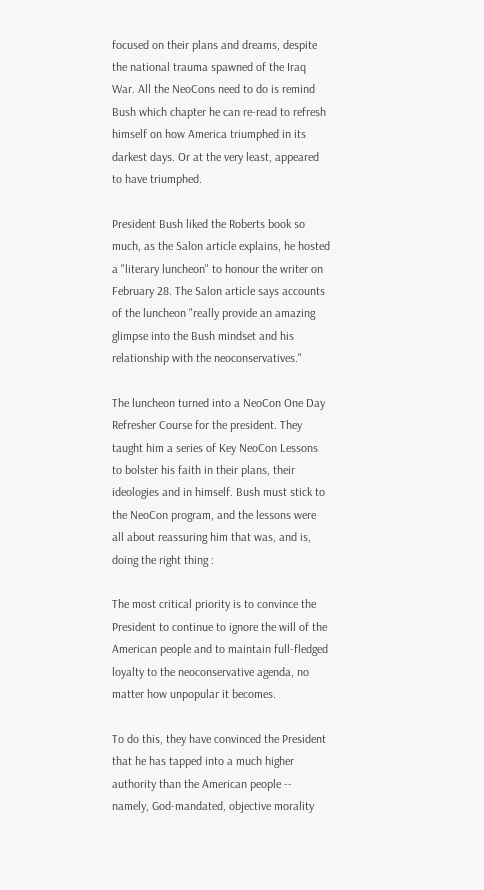focused on their plans and dreams, despite the national trauma spawned of the Iraq War. All the NeoCons need to do is remind Bush which chapter he can re-read to refresh himself on how America triumphed in its darkest days. Or at the very least, appeared to have triumphed.

President Bush liked the Roberts book so much, as the Salon article explains, he hosted a "literary luncheon" to honour the writer on February 28. The Salon article says accounts of the luncheon "really provide an amazing glimpse into the Bush mindset and his relationship with the neoconservatives."

The luncheon turned into a NeoCon One Day Refresher Course for the president. They taught him a series of Key NeoCon Lessons to bolster his faith in their plans, their ideologies and in himself. Bush must stick to the NeoCon program, and the lessons were all about reassuring him that was, and is, doing the right thing :

The most critical priority is to convince the President to continue to ignore the will of the American people and to maintain full-fledged loyalty to the neoconservative agenda, no matter how unpopular it becomes.

To do this, they have convinced the President that he has tapped into a much higher authority than the American people -- namely, God-mandated, objective morality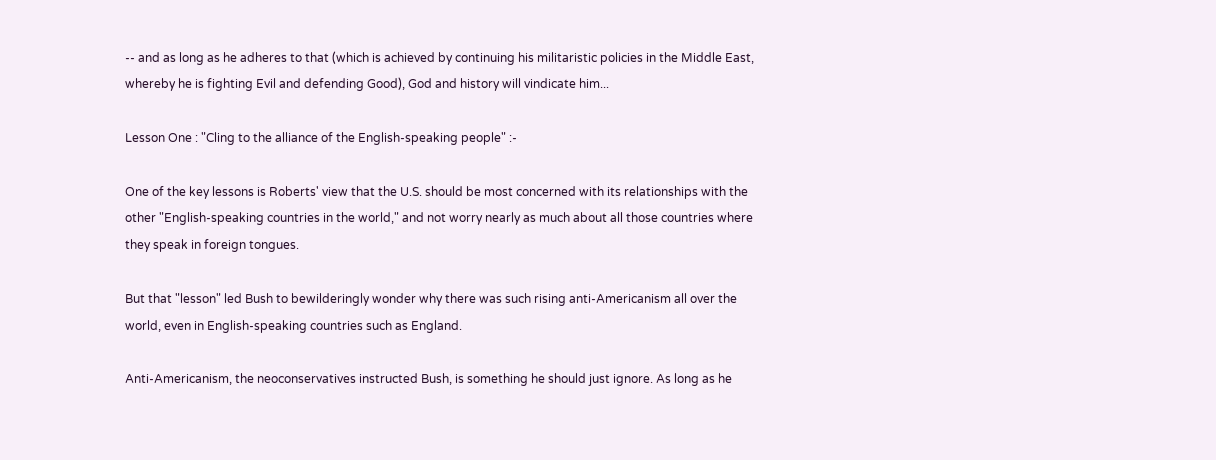-- and as long as he adheres to that (which is achieved by continuing his militaristic policies in the Middle East, whereby he is fighting Evil and defending Good), God and history will vindicate him...

Lesson One : "Cling to the alliance of the English-speaking people" :-

One of the key lessons is Roberts' view that the U.S. should be most concerned with its relationships with the other "English-speaking countries in the world," and not worry nearly as much about all those countries where they speak in foreign tongues.

But that "lesson" led Bush to bewilderingly wonder why there was such rising anti-Americanism all over the world, even in English-speaking countries such as England.

Anti-Americanism, the neoconservatives instructed Bush, is something he should just ignore. As long as he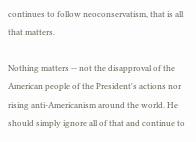continues to follow neoconservatism, that is all that matters.

Nothing matters -- not the disapproval of the American people of the President's actions nor rising anti-Americanism around the world. He should simply ignore all of that and continue to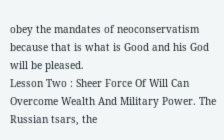obey the mandates of neoconservatism because that is what is Good and his God will be pleased.
Lesson Two : Sheer Force Of Will Can Overcome Wealth And Military Power. The Russian tsars, the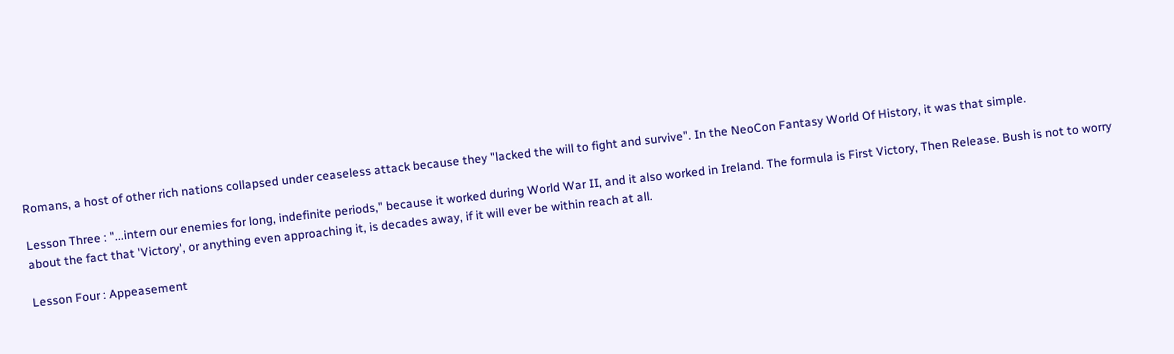Romans, a host of other rich nations collapsed under ceaseless attack because they "lacked the will to fight and survive". In the NeoCon Fantasy World Of History, it was that simple.

Lesson Three : "...intern our enemies for long, indefinite periods," because it worked during World War II, and it also worked in Ireland. The formula is First Victory, Then Release. Bush is not to worry about the fact that 'Victory', or anything even approaching it, is decades away, if it will ever be within reach at all.

Lesson Four : Appeasement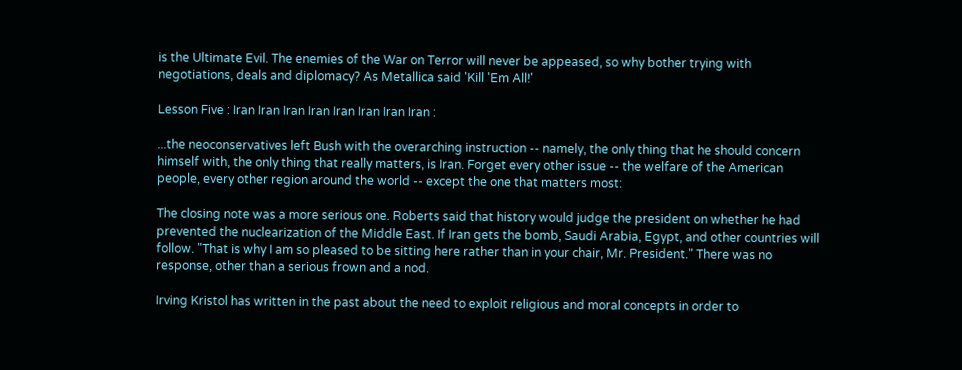is the Ultimate Evil. The enemies of the War on Terror will never be appeased, so why bother trying with negotiations, deals and diplomacy? As Metallica said 'Kill 'Em All!'

Lesson Five : Iran Iran Iran Iran Iran Iran Iran Iran :

...the neoconservatives left Bush with the overarching instruction -- namely, the only thing that he should concern himself with, the only thing that really matters, is Iran. Forget every other issue -- the welfare of the American people, every other region around the world -- except the one that matters most:

The closing note was a more serious one. Roberts said that history would judge the president on whether he had prevented the nuclearization of the Middle East. If Iran gets the bomb, Saudi Arabia, Egypt, and other countries will follow. "That is why I am so pleased to be sitting here rather than in your chair, Mr. President." There was no response, other than a serious frown and a nod.

Irving Kristol has written in the past about the need to exploit religious and moral concepts in order to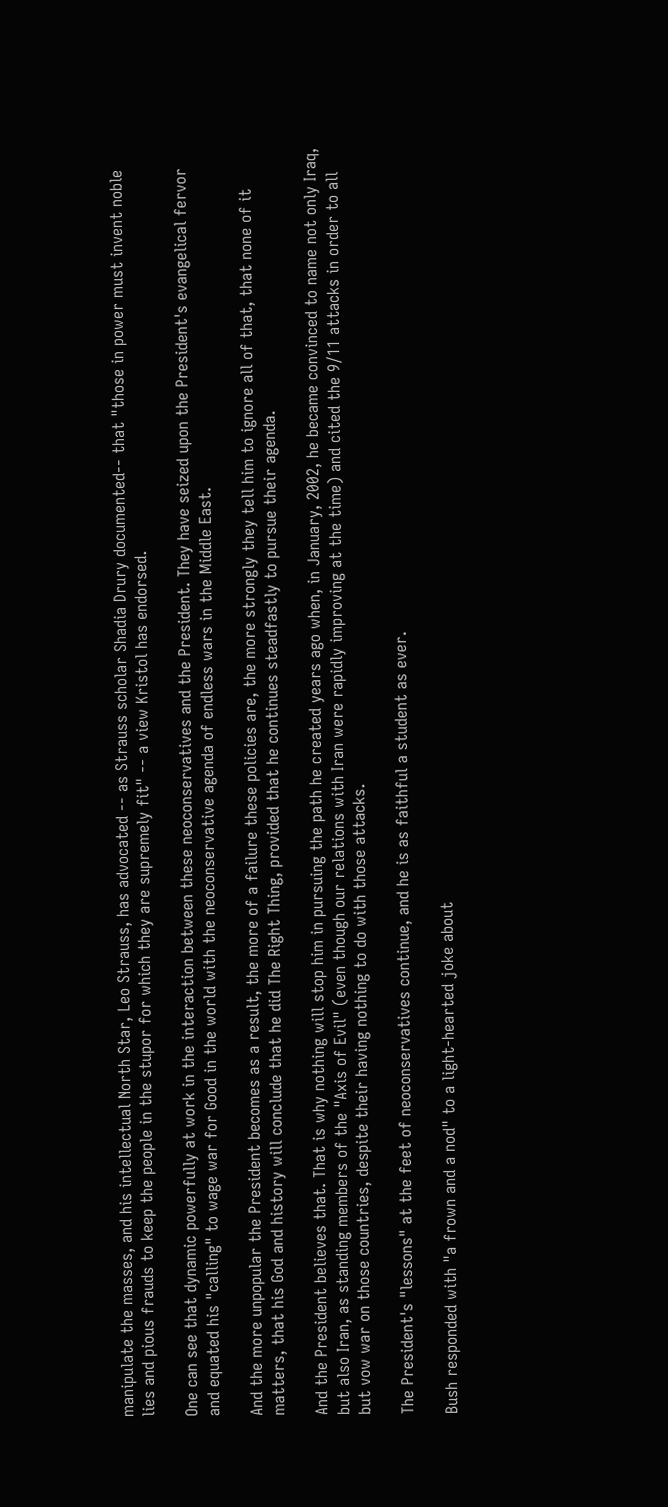manipulate the masses, and his intellectual North Star, Leo Strauss, has advocated -- as Strauss scholar Shadia Drury documented-- that "those in power must invent noble lies and pious frauds to keep the people in the stupor for which they are supremely fit" -- a view Kristol has endorsed.

One can see that dynamic powerfully at work in the interaction between these neoconservatives and the President. They have seized upon the President's evangelical fervor and equated his "calling" to wage war for Good in the world with the neoconservative agenda of endless wars in the Middle East.

And the more unpopular the President becomes as a result, the more of a failure these policies are, the more strongly they tell him to ignore all of that, that none of it matters, that his God and history will conclude that he did The Right Thing, provided that he continues steadfastly to pursue their agenda.

And the President believes that. That is why nothing will stop him in pursuing the path he created years ago when, in January, 2002, he became convinced to name not only Iraq, but also Iran, as standing members of the "Axis of Evil" (even though our relations with Iran were rapidly improving at the time) and cited the 9/11 attacks in order to all but vow war on those countries, despite their having nothing to do with those attacks.

The President's "lessons" at the feet of neoconservatives continue, and he is as faithful a student as ever.

Bush responded with "a frown and a nod" to a light-hearted joke about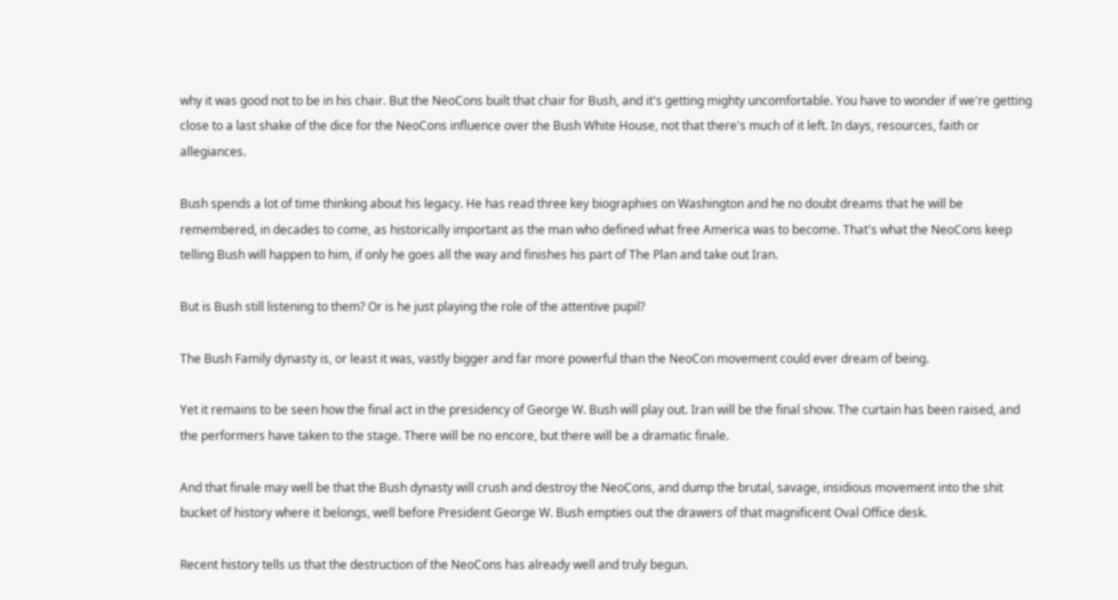why it was good not to be in his chair. But the NeoCons built that chair for Bush, and it's getting mighty uncomfortable. You have to wonder if we're getting close to a last shake of the dice for the NeoCons influence over the Bush White House, not that there's much of it left. In days, resources, faith or allegiances.

Bush spends a lot of time thinking about his legacy. He has read three key biographies on Washington and he no doubt dreams that he will be remembered, in decades to come, as historically important as the man who defined what free America was to become. That's what the NeoCons keep telling Bush will happen to him, if only he goes all the way and finishes his part of The Plan and take out Iran.

But is Bush still listening to them? Or is he just playing the role of the attentive pupil?

The Bush Family dynasty is, or least it was, vastly bigger and far more powerful than the NeoCon movement could ever dream of being.

Yet it remains to be seen how the final act in the presidency of George W. Bush will play out. Iran will be the final show. The curtain has been raised, and the performers have taken to the stage. There will be no encore, but there will be a dramatic finale.

And that finale may well be that the Bush dynasty will crush and destroy the NeoCons, and dump the brutal, savage, insidious movement into the shit bucket of history where it belongs, well before President George W. Bush empties out the drawers of that magnificent Oval Office desk.

Recent history tells us that the destruction of the NeoCons has already well and truly begun.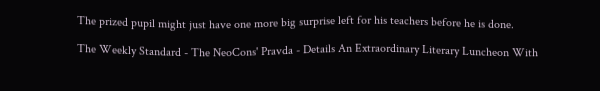The prized pupil might just have one more big surprise left for his teachers before he is done.

The Weekly Standard - The NeoCons' Pravda - Details An Extraordinary Literary Luncheon With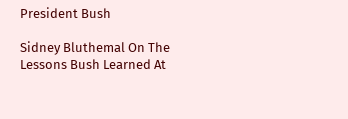President Bush

Sidney Bluthemal On The Lessons Bush Learned At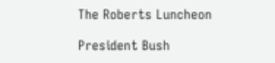The Roberts Luncheon

President Bush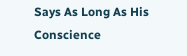Says As Long As His Conscience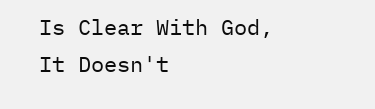Is Clear With God, It Doesn't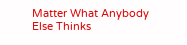Matter What Anybody Else Thinks